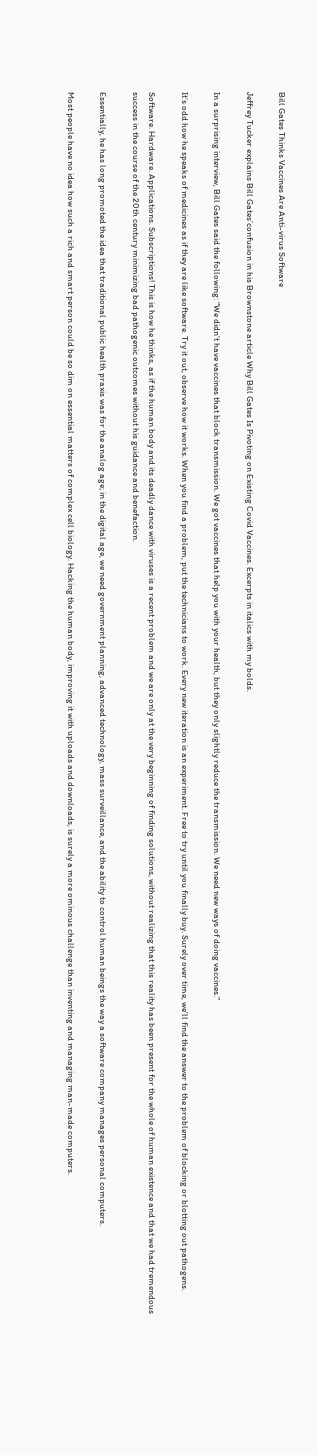Bill Gates Thinks Vaccines Are Anti-virus Software

Jeffrey Tucker explains Bill Gates’confusion in his Brownstone article Why Bill Gates Is Pivoting on Existing Covid Vaccines. Excerpts in italics with my bolds.

In a surprising interview, Bill Gates said the following: “We didn’t have vaccines that block transmission. We got vaccines that help you with your health, but they only slightly reduce the transmission. We need new ways of doing vaccines.”

It’s odd how he speaks of medicines as if they are like software. Try it out, observe how it works. When you find a problem, put the technicians to work. Every new iteration is an experiment. Free to try until you finally buy. Surely over time, we’ll find the answer to the problem of blocking or blotting out pathogens.

Software. Hardware. Applications. Subscriptions! This is how he thinks, as if the human body and its deadly dance with viruses is a recent problem and we are only at the very beginning of finding solutions, without realizing that this reality has been present for the whole of human existence and that we had tremendous success in the course of the 20th century minimizing bad pathogenic outcomes without his guidance and benefaction.

Essentially, he has long promoted the idea that traditional public health praxis was for the analog age; in the digital age, we need government planning, advanced technology, mass surveillance, and the ability to control human beings the way a software company manages personal computers.

Most people have no idea how such a rich and smart person could be so dim on essential matters of complex cell biology. Hacking the human body, improving it with uploads and downloads, is surely a more ominous challenge than inventing and managing man-made computers.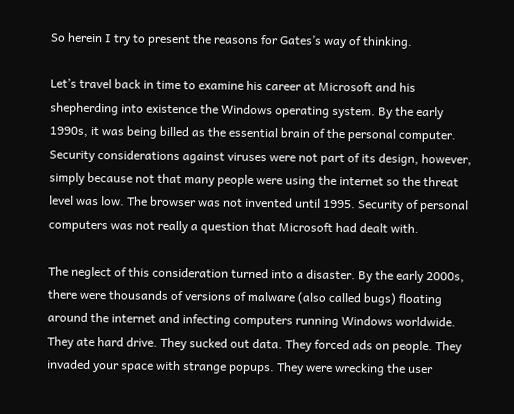So herein I try to present the reasons for Gates’s way of thinking.

Let’s travel back in time to examine his career at Microsoft and his shepherding into existence the Windows operating system. By the early 1990s, it was being billed as the essential brain of the personal computer. Security considerations against viruses were not part of its design, however, simply because not that many people were using the internet so the threat level was low. The browser was not invented until 1995. Security of personal computers was not really a question that Microsoft had dealt with.

The neglect of this consideration turned into a disaster. By the early 2000s, there were thousands of versions of malware (also called bugs) floating around the internet and infecting computers running Windows worldwide. They ate hard drive. They sucked out data. They forced ads on people. They invaded your space with strange popups. They were wrecking the user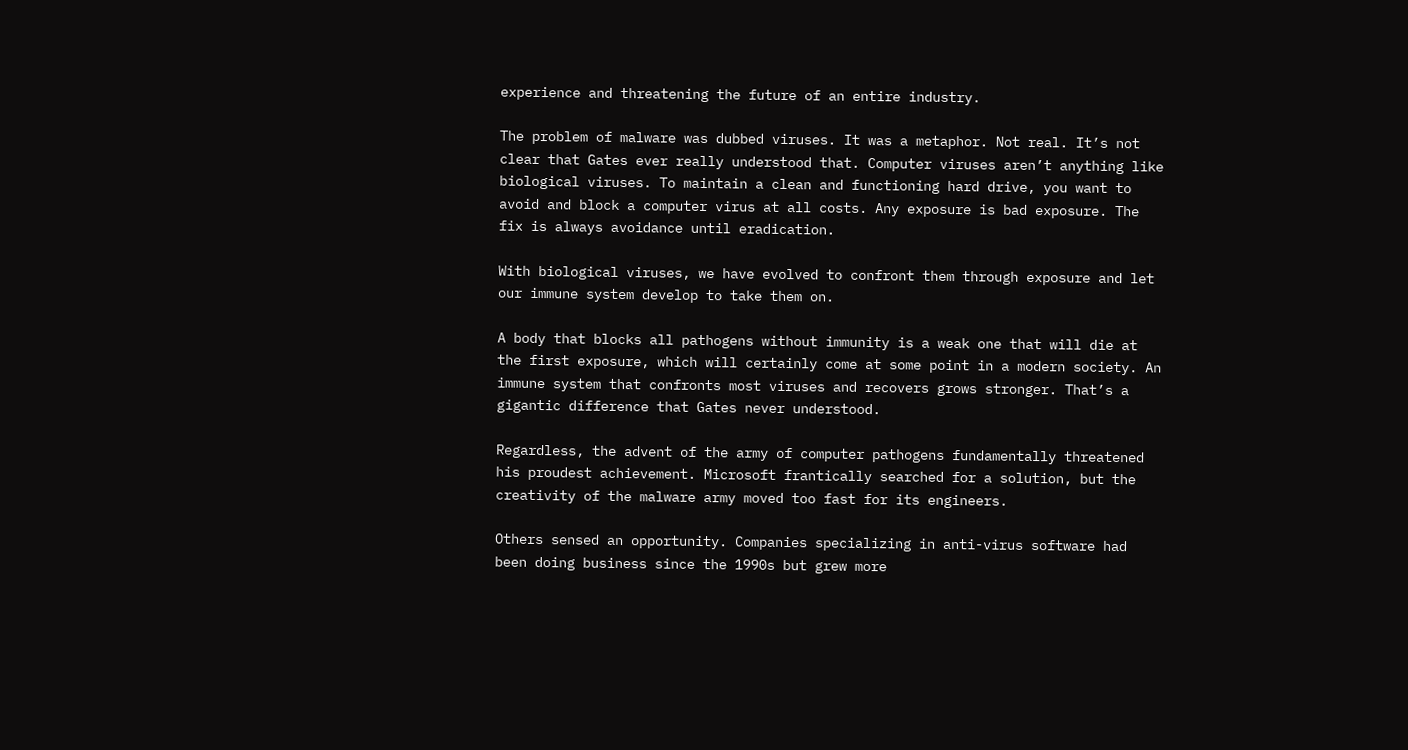experience and threatening the future of an entire industry.

The problem of malware was dubbed viruses. It was a metaphor. Not real. It’s not clear that Gates ever really understood that. Computer viruses aren’t anything like biological viruses. To maintain a clean and functioning hard drive, you want to avoid and block a computer virus at all costs. Any exposure is bad exposure. The fix is always avoidance until eradication.

With biological viruses, we have evolved to confront them through exposure and let our immune system develop to take them on.

A body that blocks all pathogens without immunity is a weak one that will die at the first exposure, which will certainly come at some point in a modern society. An immune system that confronts most viruses and recovers grows stronger. That’s a gigantic difference that Gates never understood.

Regardless, the advent of the army of computer pathogens fundamentally threatened his proudest achievement. Microsoft frantically searched for a solution, but the creativity of the malware army moved too fast for its engineers.

Others sensed an opportunity. Companies specializing in anti-virus software had been doing business since the 1990s but grew more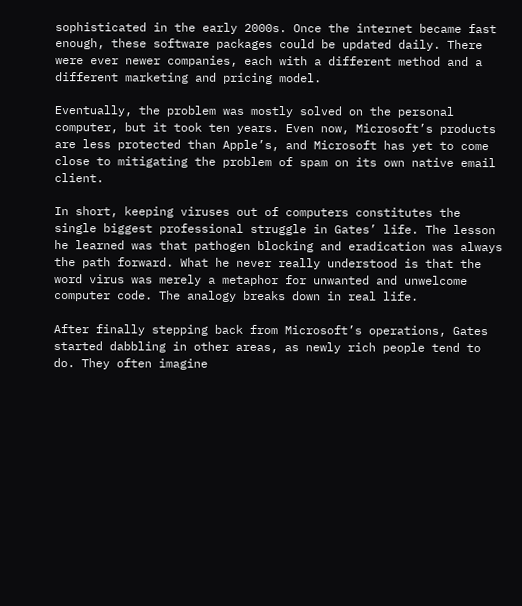sophisticated in the early 2000s. Once the internet became fast enough, these software packages could be updated daily. There were ever newer companies, each with a different method and a different marketing and pricing model.

Eventually, the problem was mostly solved on the personal computer, but it took ten years. Even now, Microsoft’s products are less protected than Apple’s, and Microsoft has yet to come close to mitigating the problem of spam on its own native email client.

In short, keeping viruses out of computers constitutes the single biggest professional struggle in Gates’ life. The lesson he learned was that pathogen blocking and eradication was always the path forward. What he never really understood is that the word virus was merely a metaphor for unwanted and unwelcome computer code. The analogy breaks down in real life.

After finally stepping back from Microsoft’s operations, Gates started dabbling in other areas, as newly rich people tend to do. They often imagine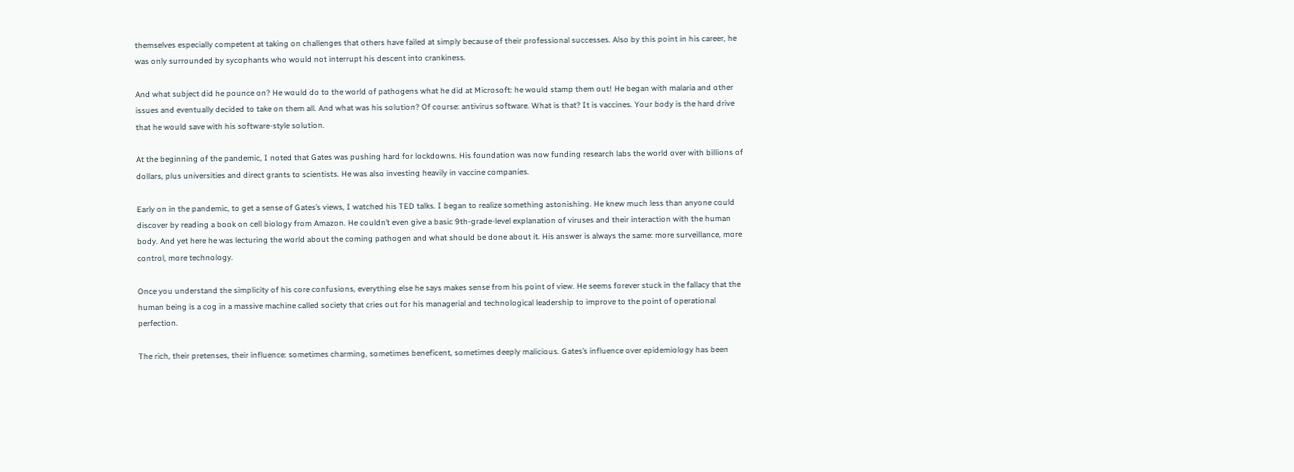themselves especially competent at taking on challenges that others have failed at simply because of their professional successes. Also by this point in his career, he was only surrounded by sycophants who would not interrupt his descent into crankiness.

And what subject did he pounce on? He would do to the world of pathogens what he did at Microsoft: he would stamp them out! He began with malaria and other issues and eventually decided to take on them all. And what was his solution? Of course: antivirus software. What is that? It is vaccines. Your body is the hard drive that he would save with his software-style solution.

At the beginning of the pandemic, I noted that Gates was pushing hard for lockdowns. His foundation was now funding research labs the world over with billions of dollars, plus universities and direct grants to scientists. He was also investing heavily in vaccine companies.

Early on in the pandemic, to get a sense of Gates’s views, I watched his TED talks. I began to realize something astonishing. He knew much less than anyone could discover by reading a book on cell biology from Amazon. He couldn’t even give a basic 9th-grade-level explanation of viruses and their interaction with the human body. And yet here he was lecturing the world about the coming pathogen and what should be done about it. His answer is always the same: more surveillance, more control, more technology.

Once you understand the simplicity of his core confusions, everything else he says makes sense from his point of view. He seems forever stuck in the fallacy that the human being is a cog in a massive machine called society that cries out for his managerial and technological leadership to improve to the point of operational perfection.

The rich, their pretenses, their influence: sometimes charming, sometimes beneficent, sometimes deeply malicious. Gates’s influence over epidemiology has been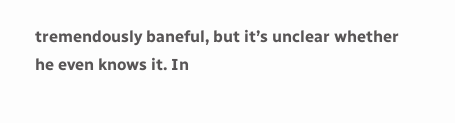tremendously baneful, but it’s unclear whether he even knows it. In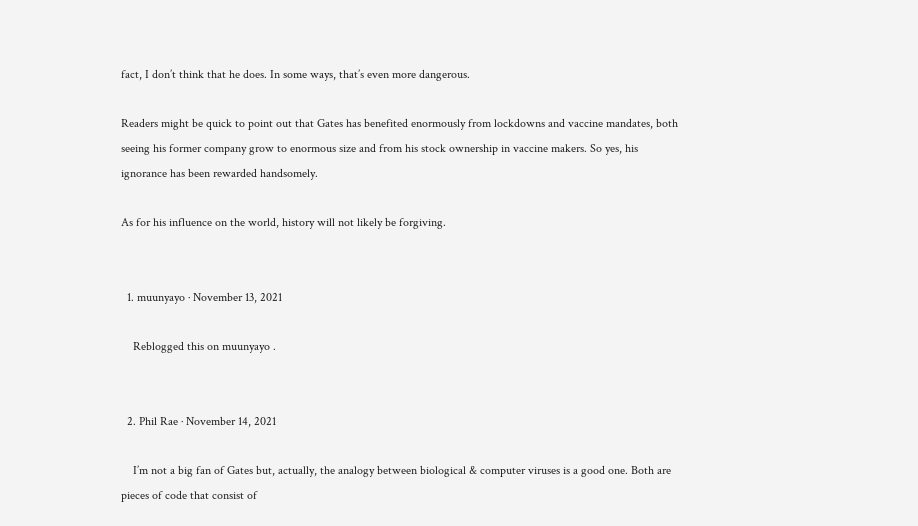fact, I don’t think that he does. In some ways, that’s even more dangerous.

Readers might be quick to point out that Gates has benefited enormously from lockdowns and vaccine mandates, both seeing his former company grow to enormous size and from his stock ownership in vaccine makers. So yes, his ignorance has been rewarded handsomely.

As for his influence on the world, history will not likely be forgiving.


  1. muunyayo · November 13, 2021

    Reblogged this on muunyayo .


  2. Phil Rae · November 14, 2021

    I’m not a big fan of Gates but, actually, the analogy between biological & computer viruses is a good one. Both are pieces of code that consist of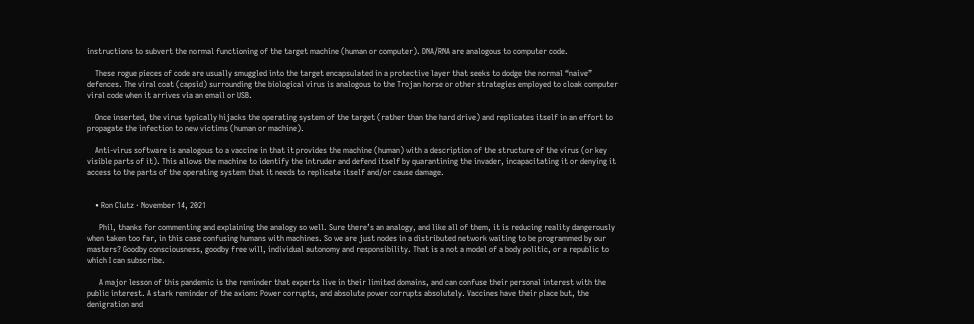instructions to subvert the normal functioning of the target machine (human or computer). DNA/RNA are analogous to computer code.

    These rogue pieces of code are usually smuggled into the target encapsulated in a protective layer that seeks to dodge the normal “naive” defences. The viral coat (capsid) surrounding the biological virus is analogous to the Trojan horse or other strategies employed to cloak computer viral code when it arrives via an email or USB.

    Once inserted, the virus typically hijacks the operating system of the target (rather than the hard drive) and replicates itself in an effort to propagate the infection to new victims (human or machine).

    Anti-virus software is analogous to a vaccine in that it provides the machine (human) with a description of the structure of the virus (or key visible parts of it). This allows the machine to identify the intruder and defend itself by quarantining the invader, incapacitating it or denying it access to the parts of the operating system that it needs to replicate itself and/or cause damage.


    • Ron Clutz · November 14, 2021

      Phil, thanks for commenting and explaining the analogy so well. Sure there’s an analogy, and like all of them, it is reducing reality dangerously when taken too far, in this case confusing humans with machines. So we are just nodes in a distributed network waiting to be programmed by our masters? Goodby consciousness, goodby free will, individual autonomy and responsibility. That is a not a model of a body politic, or a republic to which I can subscribe.

      A major lesson of this pandemic is the reminder that experts live in their limited domains, and can confuse their personal interest with the public interest. A stark reminder of the axiom: Power corrupts, and absolute power corrupts absolutely. Vaccines have their place but, the denigration and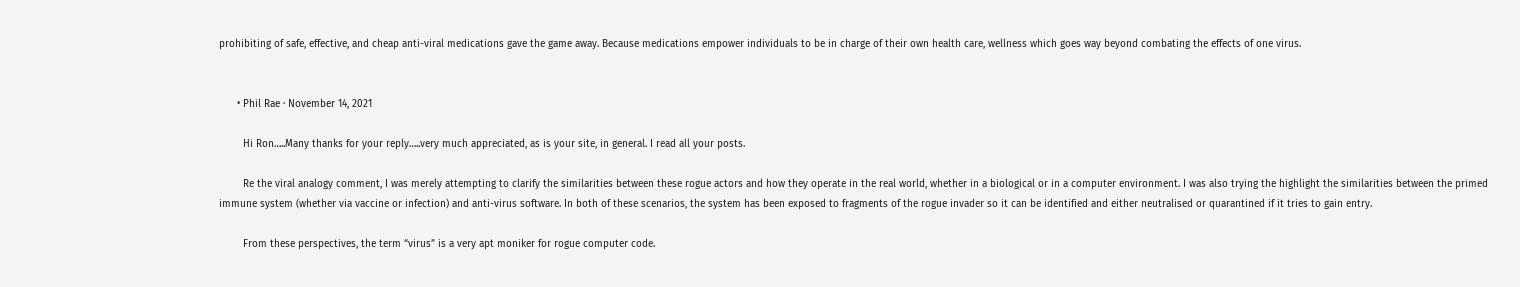prohibiting of safe, effective, and cheap anti-viral medications gave the game away. Because medications empower individuals to be in charge of their own health care, wellness which goes way beyond combating the effects of one virus.


      • Phil Rae · November 14, 2021

        Hi Ron…..Many thanks for your reply…..very much appreciated, as is your site, in general. I read all your posts.

        Re the viral analogy comment, I was merely attempting to clarify the similarities between these rogue actors and how they operate in the real world, whether in a biological or in a computer environment. I was also trying the highlight the similarities between the primed immune system (whether via vaccine or infection) and anti-virus software. In both of these scenarios, the system has been exposed to fragments of the rogue invader so it can be identified and either neutralised or quarantined if it tries to gain entry.

        From these perspectives, the term “virus” is a very apt moniker for rogue computer code.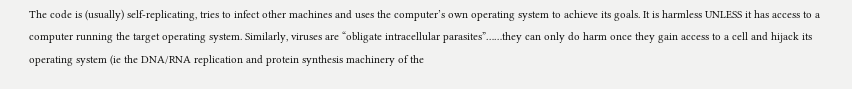The code is (usually) self-replicating, tries to infect other machines and uses the computer’s own operating system to achieve its goals. It is harmless UNLESS it has access to a computer running the target operating system. Similarly, viruses are “obligate intracellular parasites”……they can only do harm once they gain access to a cell and hijack its operating system (ie the DNA/RNA replication and protein synthesis machinery of the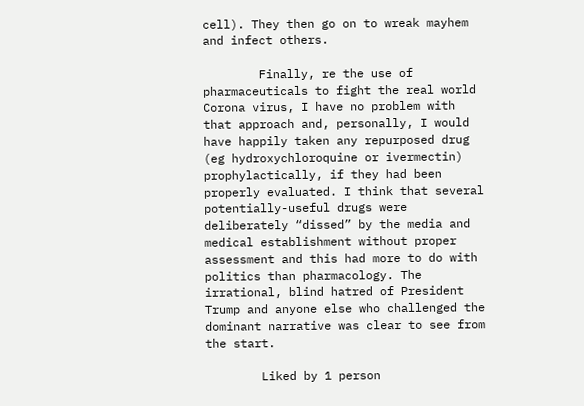cell). They then go on to wreak mayhem and infect others.

        Finally, re the use of pharmaceuticals to fight the real world Corona virus, I have no problem with that approach and, personally, I would have happily taken any repurposed drug (eg hydroxychloroquine or ivermectin) prophylactically, if they had been properly evaluated. I think that several potentially-useful drugs were deliberately “dissed” by the media and medical establishment without proper assessment and this had more to do with politics than pharmacology. The irrational, blind hatred of President Trump and anyone else who challenged the dominant narrative was clear to see from the start.

        Liked by 1 person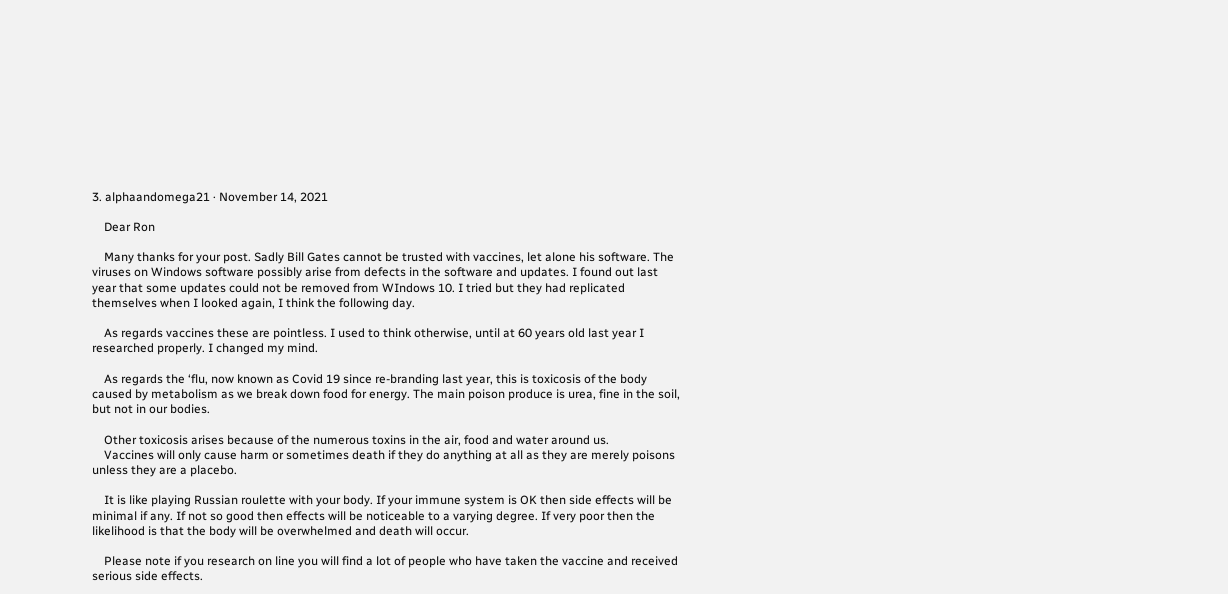3. alphaandomega21 · November 14, 2021

    Dear Ron

    Many thanks for your post. Sadly Bill Gates cannot be trusted with vaccines, let alone his software. The viruses on Windows software possibly arise from defects in the software and updates. I found out last year that some updates could not be removed from WIndows 10. I tried but they had replicated themselves when I looked again, I think the following day.

    As regards vaccines these are pointless. I used to think otherwise, until at 60 years old last year I researched properly. I changed my mind.

    As regards the ‘flu, now known as Covid 19 since re-branding last year, this is toxicosis of the body caused by metabolism as we break down food for energy. The main poison produce is urea, fine in the soil, but not in our bodies.

    Other toxicosis arises because of the numerous toxins in the air, food and water around us.
    Vaccines will only cause harm or sometimes death if they do anything at all as they are merely poisons unless they are a placebo.

    It is like playing Russian roulette with your body. If your immune system is OK then side effects will be minimal if any. If not so good then effects will be noticeable to a varying degree. If very poor then the likelihood is that the body will be overwhelmed and death will occur.

    Please note if you research on line you will find a lot of people who have taken the vaccine and received serious side effects.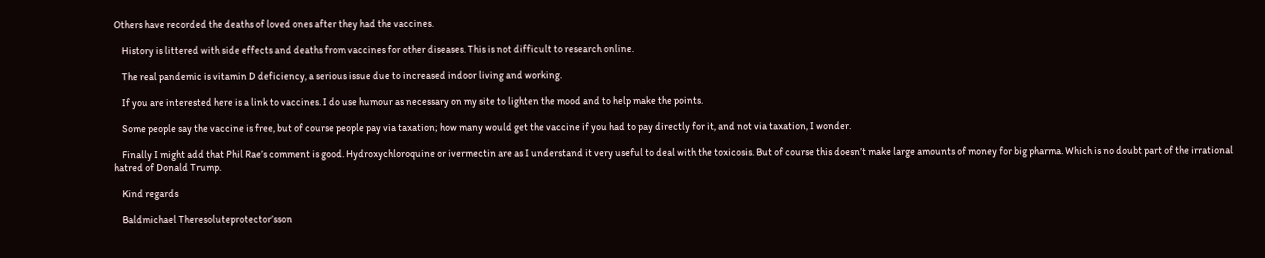Others have recorded the deaths of loved ones after they had the vaccines.

    History is littered with side effects and deaths from vaccines for other diseases. This is not difficult to research online.

    The real pandemic is vitamin D deficiency, a serious issue due to increased indoor living and working.

    If you are interested here is a link to vaccines. I do use humour as necessary on my site to lighten the mood and to help make the points.

    Some people say the vaccine is free, but of course people pay via taxation; how many would get the vaccine if you had to pay directly for it, and not via taxation, I wonder.

    Finally I might add that Phil Rae’s comment is good. Hydroxychloroquine or ivermectin are as I understand it very useful to deal with the toxicosis. But of course this doesn’t make large amounts of money for big pharma. Which is no doubt part of the irrational hatred of Donald Trump.

    Kind regards

    Baldmichael Theresoluteprotector’sson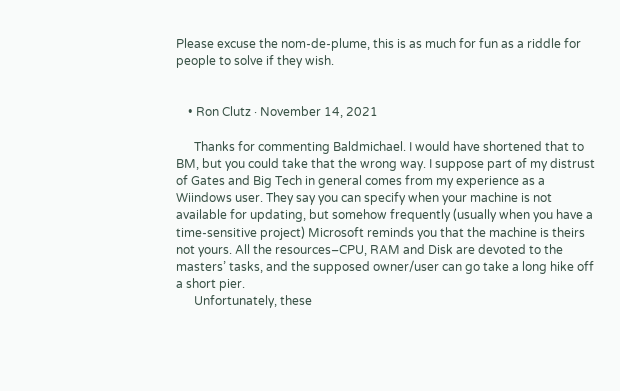Please excuse the nom-de-plume, this is as much for fun as a riddle for people to solve if they wish.


    • Ron Clutz · November 14, 2021

      Thanks for commenting Baldmichael. I would have shortened that to BM, but you could take that the wrong way. I suppose part of my distrust of Gates and Big Tech in general comes from my experience as a Wiindows user. They say you can specify when your machine is not available for updating, but somehow frequently (usually when you have a time-sensitive project) Microsoft reminds you that the machine is theirs not yours. All the resources–CPU, RAM and Disk are devoted to the masters’ tasks, and the supposed owner/user can go take a long hike off a short pier.
      Unfortunately, these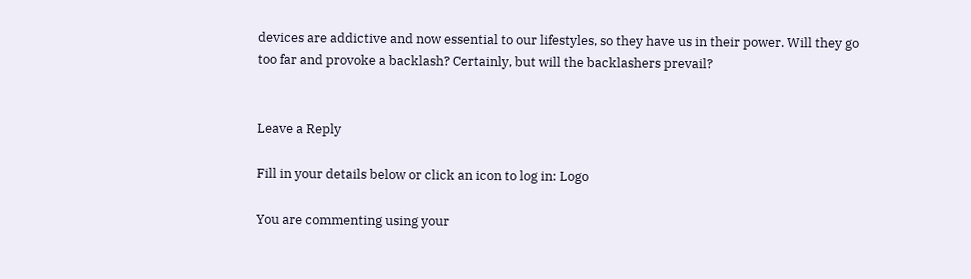devices are addictive and now essential to our lifestyles, so they have us in their power. Will they go too far and provoke a backlash? Certainly, but will the backlashers prevail?


Leave a Reply

Fill in your details below or click an icon to log in: Logo

You are commenting using your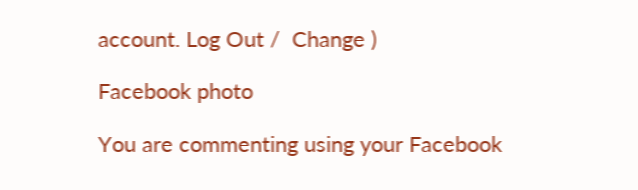account. Log Out /  Change )

Facebook photo

You are commenting using your Facebook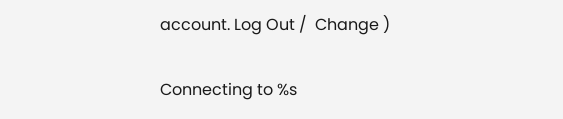account. Log Out /  Change )

Connecting to %s